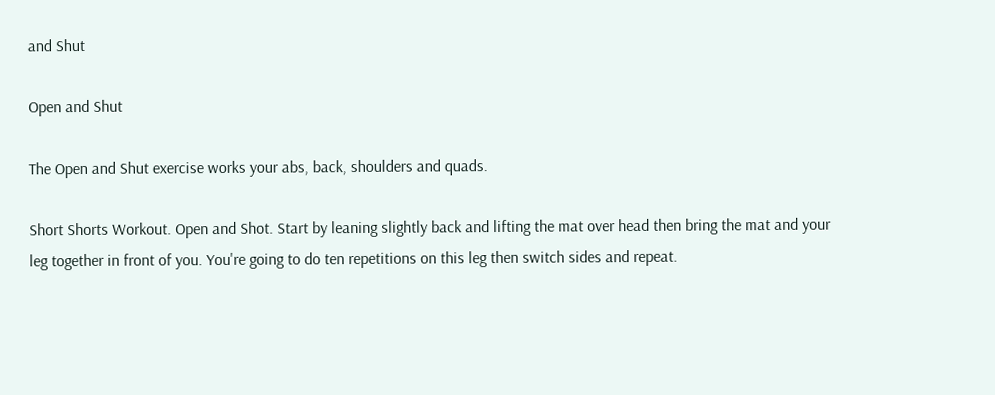and Shut

Open and Shut

The Open and Shut exercise works your abs, back, shoulders and quads.

Short Shorts Workout. Open and Shot. Start by leaning slightly back and lifting the mat over head then bring the mat and your leg together in front of you. You're going to do ten repetitions on this leg then switch sides and repeat.